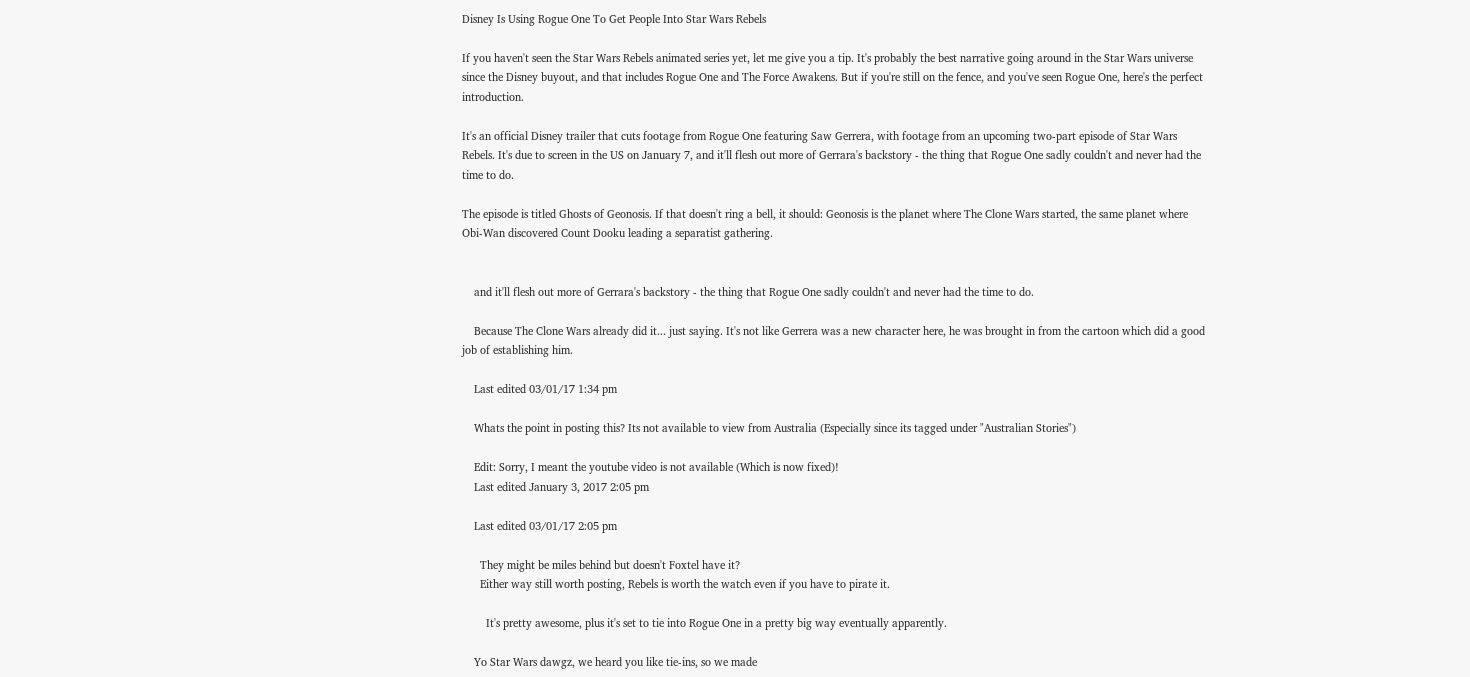Disney Is Using Rogue One To Get People Into Star Wars Rebels

If you haven't seen the Star Wars Rebels animated series yet, let me give you a tip. It's probably the best narrative going around in the Star Wars universe since the Disney buyout, and that includes Rogue One and The Force Awakens. But if you're still on the fence, and you've seen Rogue One, here's the perfect introduction.

It's an official Disney trailer that cuts footage from Rogue One featuring Saw Gerrera, with footage from an upcoming two-part episode of Star Wars Rebels. It's due to screen in the US on January 7, and it'll flesh out more of Gerrara's backstory - the thing that Rogue One sadly couldn't and never had the time to do.

The episode is titled Ghosts of Geonosis. If that doesn't ring a bell, it should: Geonosis is the planet where The Clone Wars started, the same planet where Obi-Wan discovered Count Dooku leading a separatist gathering.


    and it'll flesh out more of Gerrara's backstory - the thing that Rogue One sadly couldn't and never had the time to do.

    Because The Clone Wars already did it... just saying. It's not like Gerrera was a new character here, he was brought in from the cartoon which did a good job of establishing him.

    Last edited 03/01/17 1:34 pm

    Whats the point in posting this? Its not available to view from Australia (Especially since its tagged under "Australian Stories")

    Edit: Sorry, I meant the youtube video is not available (Which is now fixed)!
    Last edited January 3, 2017 2:05 pm

    Last edited 03/01/17 2:05 pm

      They might be miles behind but doesn't Foxtel have it?
      Either way still worth posting, Rebels is worth the watch even if you have to pirate it.

        It's pretty awesome, plus it's set to tie into Rogue One in a pretty big way eventually apparently.

    Yo Star Wars dawgz, we heard you like tie-ins, so we made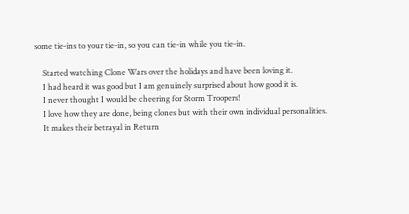some tie-ins to your tie-in, so you can tie-in while you tie-in.

    Started watching Clone Wars over the holidays and have been loving it.
    I had heard it was good but I am genuinely surprised about how good it is.
    I never thought I would be cheering for Storm Troopers!
    I love how they are done, being clones but with their own individual personalities.
    It makes their betrayal in Return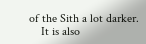of the Sith a lot darker.
    It is also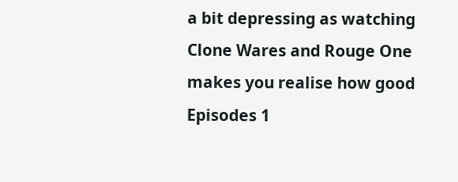a bit depressing as watching Clone Wares and Rouge One makes you realise how good Episodes 1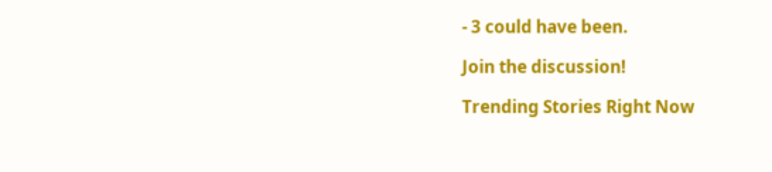- 3 could have been.

Join the discussion!

Trending Stories Right Now